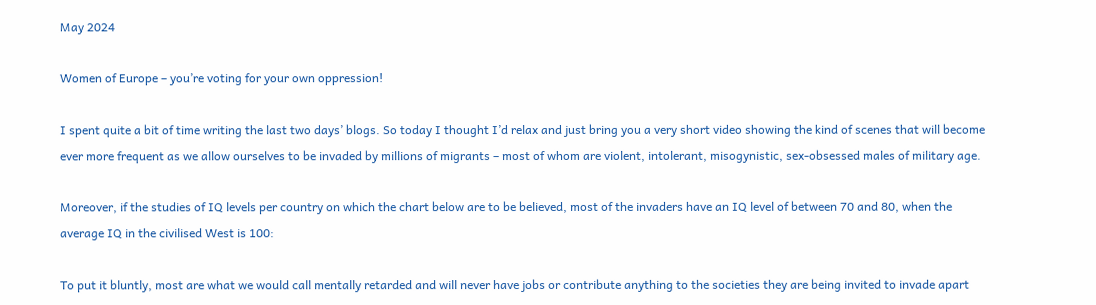May 2024

Women of Europe – you’re voting for your own oppression!

I spent quite a bit of time writing the last two days’ blogs. So today I thought I’d relax and just bring you a very short video showing the kind of scenes that will become ever more frequent as we allow ourselves to be invaded by millions of migrants – most of whom are violent, intolerant, misogynistic, sex-obsessed males of military age.

Moreover, if the studies of IQ levels per country on which the chart below are to be believed, most of the invaders have an IQ level of between 70 and 80, when the average IQ in the civilised West is 100:

To put it bluntly, most are what we would call mentally retarded and will never have jobs or contribute anything to the societies they are being invited to invade apart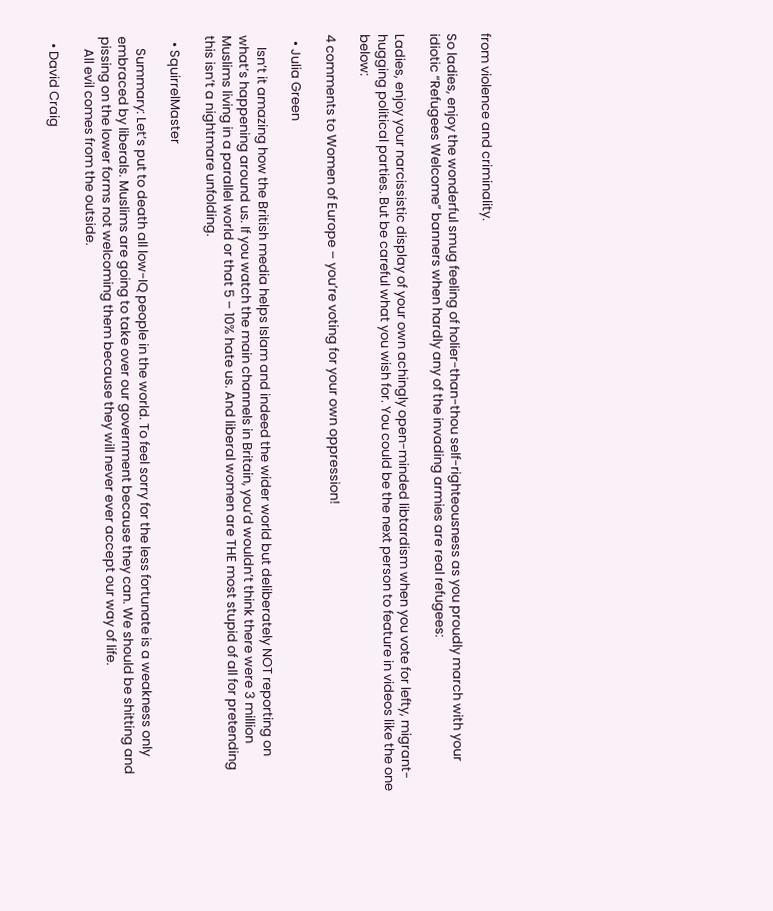from violence and criminality.

So ladies, enjoy the wonderful smug feeling of holier-than-thou self-righteousness as you proudly march with your idiotic “Refugees Welcome” banners when hardly any of the invading armies are real refugees:

Ladies, enjoy your narcissistic display of your own achingly open-minded libtardism when you vote for lefty, migrant-hugging political parties. But be careful what you wish for. You could be the next person to feature in videos like the one below:

4 comments to Women of Europe – you’re voting for your own oppression!

  • Julia Green

    Isn’t it amazing how the British media helps Islam and indeed the wider world but deliberately NOT reporting on what’s happening around us. If you watch the main channels in Britain, you’d wouldn’t think there were 3 million Muslims living in a parallel world or that 5 – 10% hate us. And liberal women are THE most stupid of all for pretending this isn’t a nightmare unfolding.

  • SquirrelMaster

    Summary: Let’s put to death all low-IQ people in the world. To feel sorry for the less fortunate is a weakness only embraced by liberals. Muslims are going to take over our government because they can. We should be shitting and pissing on the lower forms not welcoming them because they will never ever accept our way of life.
    All evil comes from the outside.

  • David Craig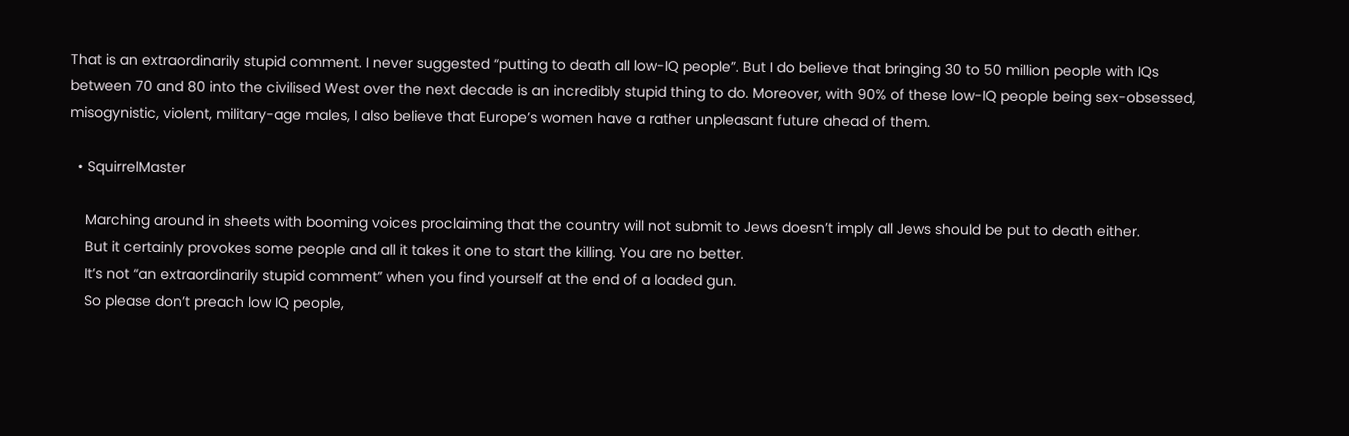That is an extraordinarily stupid comment. I never suggested “putting to death all low-IQ people”. But I do believe that bringing 30 to 50 million people with IQs between 70 and 80 into the civilised West over the next decade is an incredibly stupid thing to do. Moreover, with 90% of these low-IQ people being sex-obsessed, misogynistic, violent, military-age males, I also believe that Europe’s women have a rather unpleasant future ahead of them.

  • SquirrelMaster

    Marching around in sheets with booming voices proclaiming that the country will not submit to Jews doesn’t imply all Jews should be put to death either.
    But it certainly provokes some people and all it takes it one to start the killing. You are no better.
    It’s not “an extraordinarily stupid comment” when you find yourself at the end of a loaded gun.
    So please don’t preach low IQ people,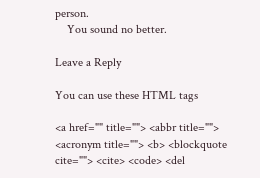person.
    You sound no better.

Leave a Reply

You can use these HTML tags

<a href="" title=""> <abbr title=""> <acronym title=""> <b> <blockquote cite=""> <cite> <code> <del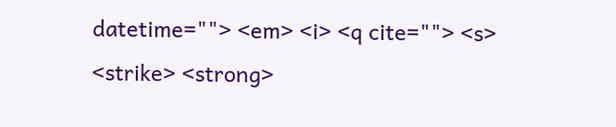datetime=""> <em> <i> <q cite=""> <s> <strike> <strong>